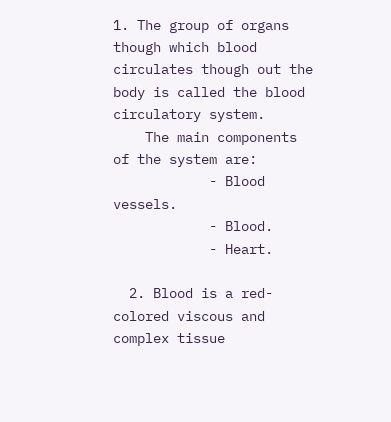1. The group of organs though which blood circulates though out the body is called the blood  circulatory system.
    The main components of the system are:
            - Blood vessels.
            - Blood.
            - Heart.

  2. Blood is a red-colored viscous and complex tissue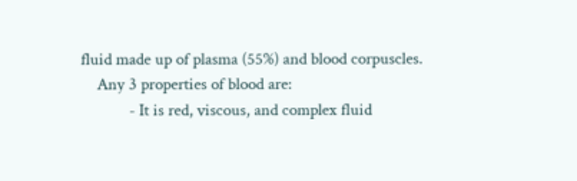fluid made up of plasma (55%) and blood corpuscles.
    Any 3 properties of blood are:
            - It is red, viscous, and complex fluid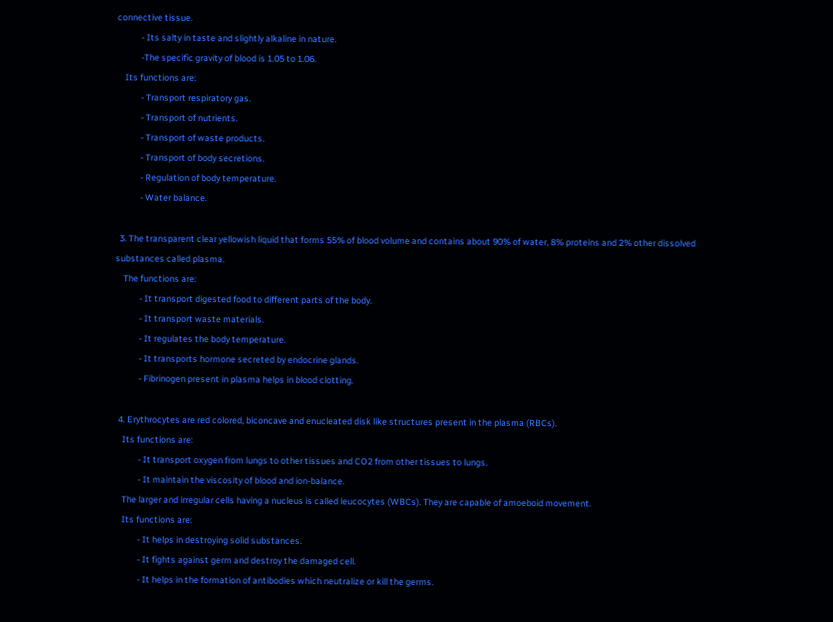connective tissue.
            - Its salty in taste and slightly alkaline in nature.
            -The specific gravity of blood is 1.05 to 1.06.
    Its functions are:
            - Transport respiratory gas.
            - Transport of nutrients.
            - Transport of waste products.
            - Transport of body secretions.
            - Regulation of body temperature.
            - Water balance.

  3. The transparent clear yellowish liquid that forms 55% of blood volume and contains about 90% of water, 8% proteins and 2% other dissolved substances called plasma.
    The functions are:
            - It transport digested food to different parts of the body.
            - It transport waste materials.
            - It regulates the body temperature.
            - It transports hormone secreted by endocrine glands.
            - Fibrinogen present in plasma helps in blood clotting.

  4. Erythrocytes are red colored, biconcave and enucleated disk like structures present in the plasma (RBCs).
    Its functions are:
            - It transport oxygen from lungs to other tissues and CO2 from other tissues to lungs.
            - It maintain the viscosity of blood and ion-balance.
    The larger and irregular cells having a nucleus is called leucocytes (WBCs). They are capable of amoeboid movement.
    Its functions are:
            - It helps in destroying solid substances.
            - It fights against germ and destroy the damaged cell.
            - It helps in the formation of antibodies which neutralize or kill the germs.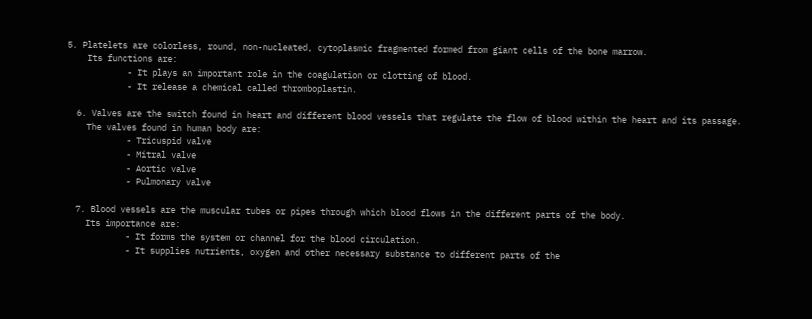5. Platelets are colorless, round, non-nucleated, cytoplasmic fragmented formed from giant cells of the bone marrow.
    Its functions are:
            - It plays an important role in the coagulation or clotting of blood.
            - It release a chemical called thromboplastin.

  6. Valves are the switch found in heart and different blood vessels that regulate the flow of blood within the heart and its passage.
    The valves found in human body are:
            - Tricuspid valve
            - Mitral valve
            - Aortic valve
            - Pulmonary valve

  7. Blood vessels are the muscular tubes or pipes through which blood flows in the different parts of the body.
    Its importance are:
            - It forms the system or channel for the blood circulation.
            - It supplies nutrients, oxygen and other necessary substance to different parts of the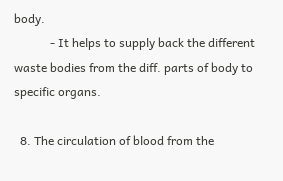body.
            - It helps to supply back the different waste bodies from the diff. parts of body to specific organs.

  8. The circulation of blood from the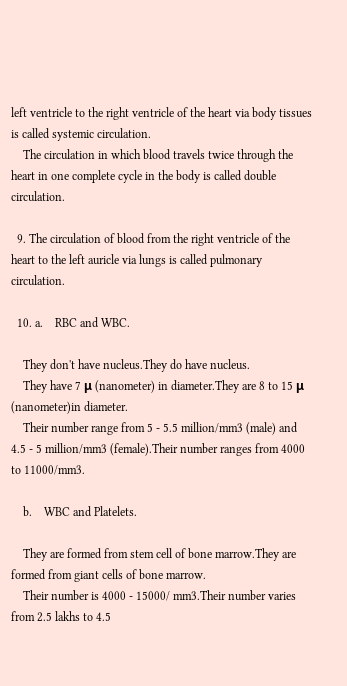left ventricle to the right ventricle of the heart via body tissues is called systemic circulation.
    The circulation in which blood travels twice through the heart in one complete cycle in the body is called double circulation.

  9. The circulation of blood from the right ventricle of the heart to the left auricle via lungs is called pulmonary circulation.

  10. a.    RBC and WBC.

    They don't have nucleus.They do have nucleus.
    They have 7 μ (nanometer) in diameter.They are 8 to 15 μ (nanometer)in diameter.
    Their number range from 5 - 5.5 million/mm3 (male) and 4.5 - 5 million/mm3 (female).Their number ranges from 4000 to 11000/mm3.

    b.    WBC and Platelets.

    They are formed from stem cell of bone marrow.They are formed from giant cells of bone marrow.
    Their number is 4000 - 15000/ mm3.Their number varies from 2.5 lakhs to 4.5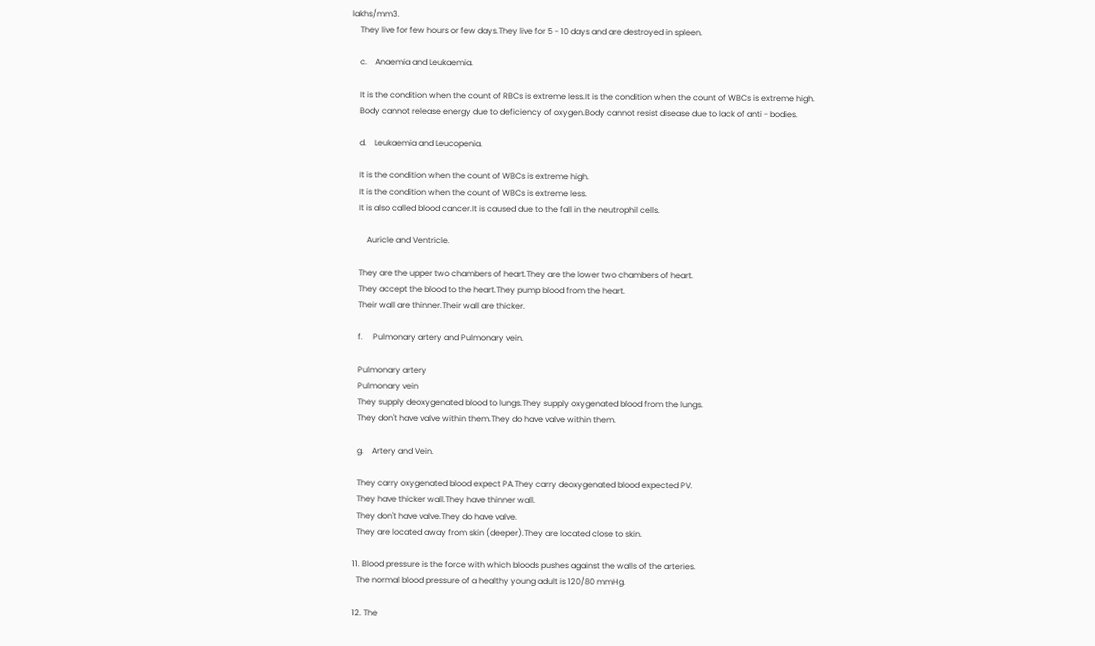lakhs/mm3.
    They live for few hours or few days.They live for 5 - 10 days and are destroyed in spleen.

    c.    Anaemia and Leukaemia.

    It is the condition when the count of RBCs is extreme less.It is the condition when the count of WBCs is extreme high.
    Body cannot release energy due to deficiency of oxygen.Body cannot resist disease due to lack of anti - bodies.

    d.    Leukaemia and Leucopenia.

    It is the condition when the count of WBCs is extreme high.
    It is the condition when the count of WBCs is extreme less.
    It is also called blood cancer.It is caused due to the fall in the neutrophil cells.

        Auricle and Ventricle.

    They are the upper two chambers of heart.They are the lower two chambers of heart.
    They accept the blood to the heart.They pump blood from the heart.
    Their wall are thinner.Their wall are thicker.

    f.     Pulmonary artery and Pulmonary vein.

    Pulmonary artery
    Pulmonary vein
    They supply deoxygenated blood to lungs.They supply oxygenated blood from the lungs.
    They don't have valve within them.They do have valve within them.

    g.    Artery and Vein.

    They carry oxygenated blood expect PA.They carry deoxygenated blood expected PV.
    They have thicker wall.They have thinner wall.
    They don't have valve.They do have valve.
    They are located away from skin (deeper).They are located close to skin.

  11. Blood pressure is the force with which bloods pushes against the walls of the arteries.
    The normal blood pressure of a healthy young adult is 120/80 mmHg.

  12. The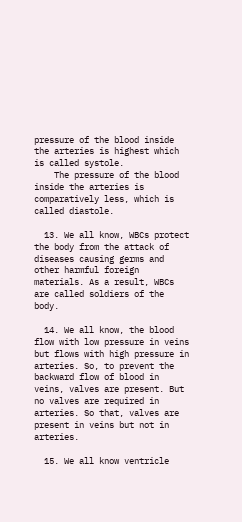pressure of the blood inside the arteries is highest which is called systole.
    The pressure of the blood inside the arteries is comparatively less, which is called diastole.

  13. We all know, WBCs protect the body from the attack of diseases causing germs and other harmful foreign materials. As a result, WBCs are called soldiers of the body.

  14. We all know, the blood flow with low pressure in veins but flows with high pressure in arteries. So, to prevent the backward flow of blood in veins, valves are present. But no valves are required in arteries. So that, valves are present in veins but not in arteries.

  15. We all know ventricle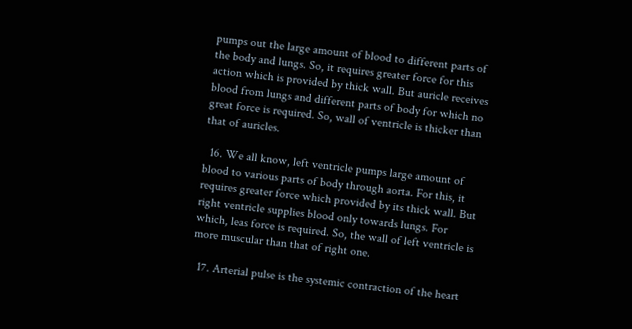pumps out the large amount of blood to different parts of the body and lungs. So, it requires greater force for this action which is provided by thick wall. But auricle receives blood from lungs and different parts of body for which no great force is required. So, wall of ventricle is thicker than that of auricles.

  16. We all know, left ventricle pumps large amount of blood to various parts of body through aorta. For this, it requires greater force which provided by its thick wall. But right ventricle supplies blood only towards lungs. For which, leas force is required. So, the wall of left ventricle is more muscular than that of right one.

  17. Arterial pulse is the systemic contraction of the heart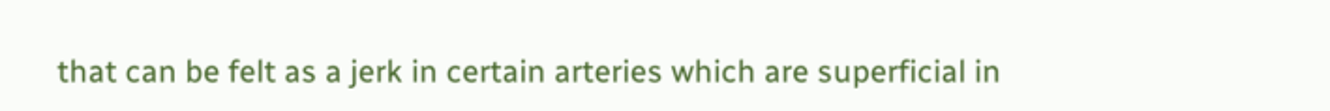that can be felt as a jerk in certain arteries which are superficial in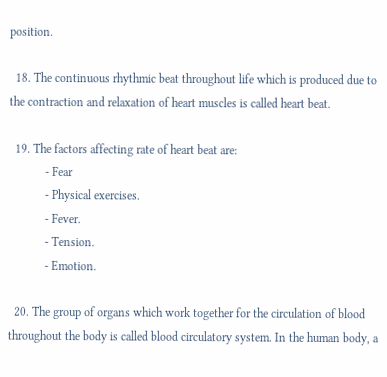position.

  18. The continuous rhythmic beat throughout life which is produced due to the contraction and relaxation of heart muscles is called heart beat.

  19. The factors affecting rate of heart beat are:
            - Fear
            - Physical exercises.
            - Fever.
            - Tension.
            - Emotion.

  20. The group of organs which work together for the circulation of blood throughout the body is called blood circulatory system. In the human body, a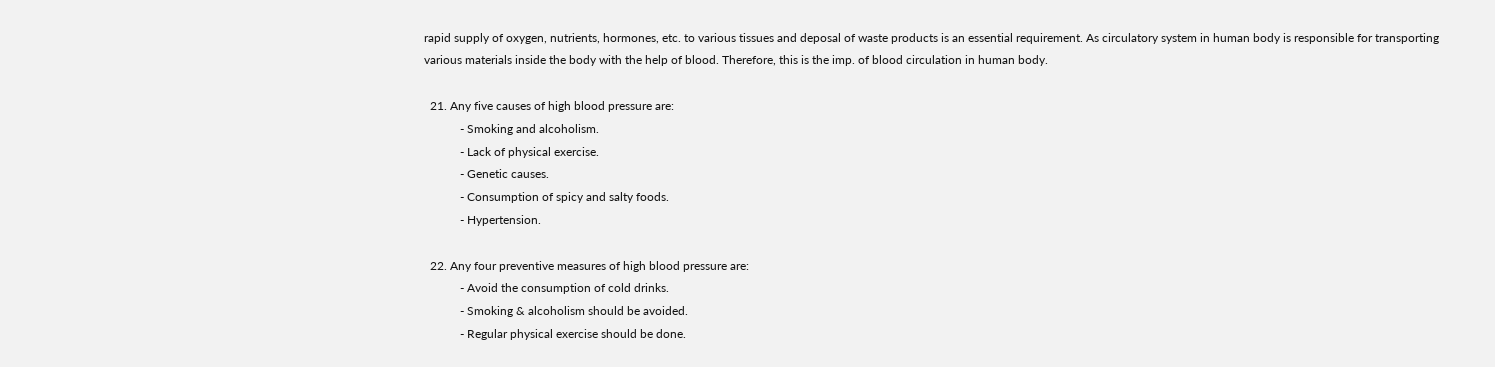rapid supply of oxygen, nutrients, hormones, etc. to various tissues and deposal of waste products is an essential requirement. As circulatory system in human body is responsible for transporting various materials inside the body with the help of blood. Therefore, this is the imp. of blood circulation in human body.

  21. Any five causes of high blood pressure are:
            - Smoking and alcoholism.
            - Lack of physical exercise.
            - Genetic causes.
            - Consumption of spicy and salty foods.
            - Hypertension.

  22. Any four preventive measures of high blood pressure are:
            - Avoid the consumption of cold drinks.
            - Smoking & alcoholism should be avoided.
            - Regular physical exercise should be done.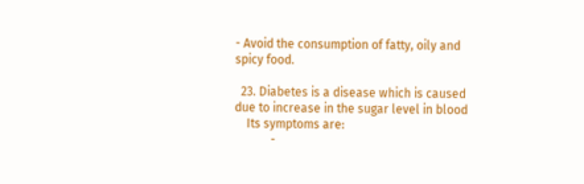- Avoid the consumption of fatty, oily and spicy food.

  23. Diabetes is a disease which is caused due to increase in the sugar level in blood
    Its symptoms are:
            -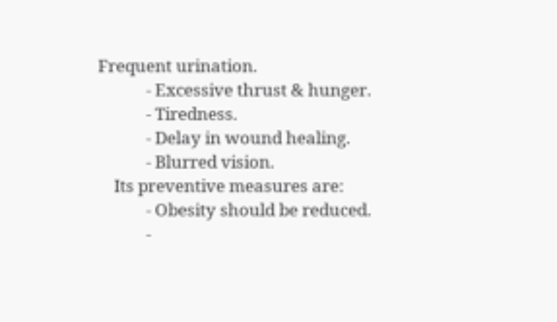Frequent urination.
            - Excessive thrust & hunger.
            - Tiredness.
            - Delay in wound healing.
            - Blurred vision.
    Its preventive measures are:
            - Obesity should be reduced.
            -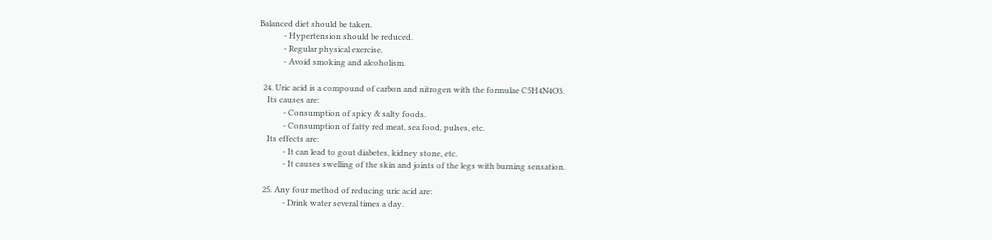Balanced diet should be taken.
            - Hypertension should be reduced.
            - Regular physical exercise.
            - Avoid smoking and alcoholism.

  24. Uric acid is a compound of carbon and nitrogen with the formulae C5H4N4O3.
    Its causes are:
            - Consumption of spicy & salty foods.
            - Consumption of fatty red meat, sea food, pulses, etc.
    Its effects are:
            - It can lead to gout diabetes, kidney stone, etc.
            - It causes swelling of the skin and joints of the legs with burning sensation.

  25. Any four method of reducing uric acid are:
            - Drink water several times a day.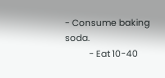- Consume baking soda.
            - Eat 10-40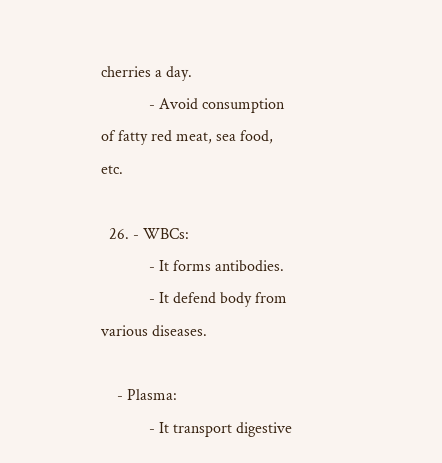cherries a day.
            - Avoid consumption of fatty red meat, sea food, etc.

  26. - WBCs:
            - It forms antibodies.
            - It defend body from various diseases.

    - Plasma:
            - It transport digestive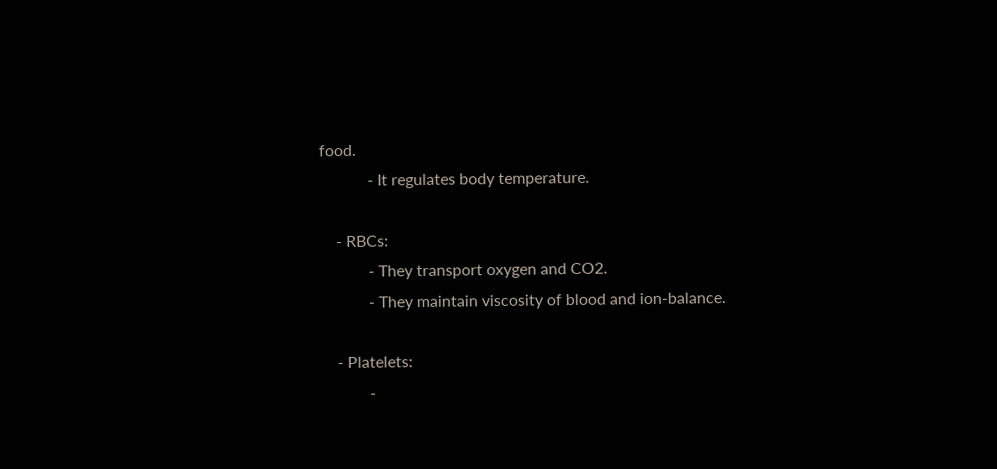food.
            - It regulates body temperature.

    - RBCs:
            - They transport oxygen and CO2.
            - They maintain viscosity of blood and ion-balance.

    - Platelets:
            -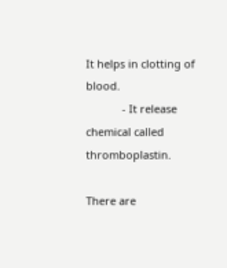It helps in clotting of blood.
            - It release chemical called thromboplastin.

There are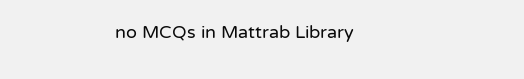no MCQs in Mattrab Library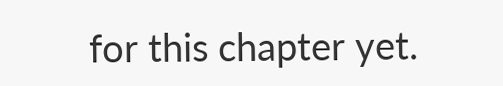for this chapter yet.